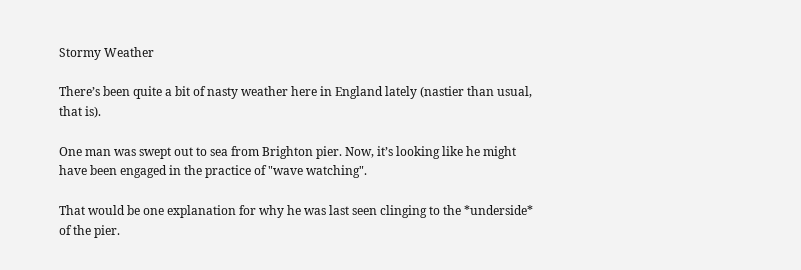Stormy Weather

There’s been quite a bit of nasty weather here in England lately (nastier than usual, that is).

One man was swept out to sea from Brighton pier. Now, it’s looking like he might have been engaged in the practice of "wave watching".

That would be one explanation for why he was last seen clinging to the *underside* of the pier.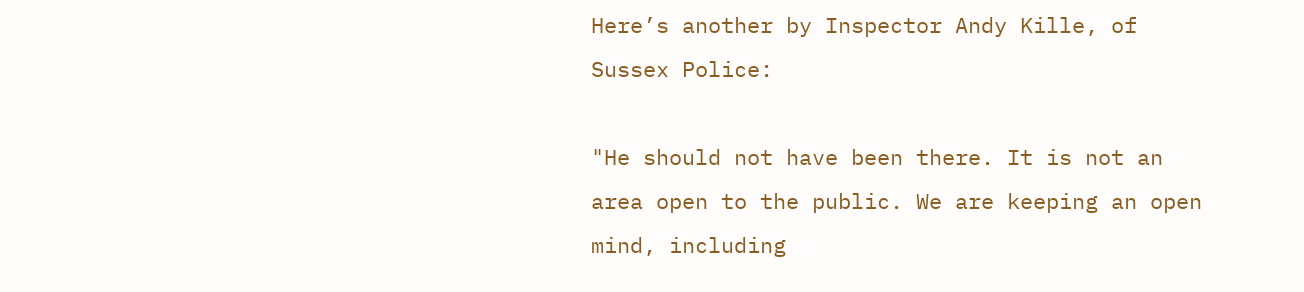Here’s another by Inspector Andy Kille, of Sussex Police:

"He should not have been there. It is not an area open to the public. We are keeping an open mind, including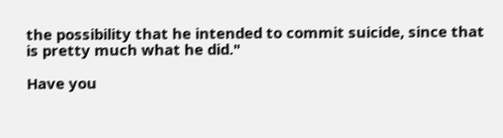the possibility that he intended to commit suicide, since that is pretty much what he did."

Have you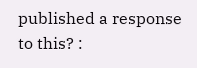published a response to this? :